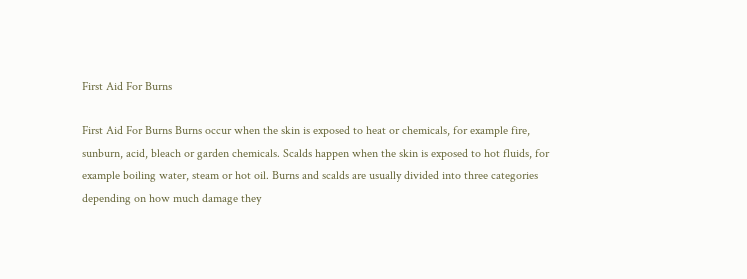First Aid For Burns

First Aid For Burns Burns occur when the skin is exposed to heat or chemicals, for example fire, sunburn, acid, bleach or garden chemicals. Scalds happen when the skin is exposed to hot fluids, for example boiling water, steam or hot oil. Burns and scalds are usually divided into three categories depending on how much damage they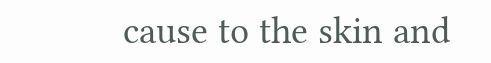cause to the skin and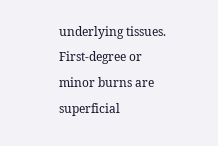underlying tissues. First-degree or minor burns are superficial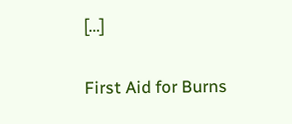[…]

First Aid for Burns